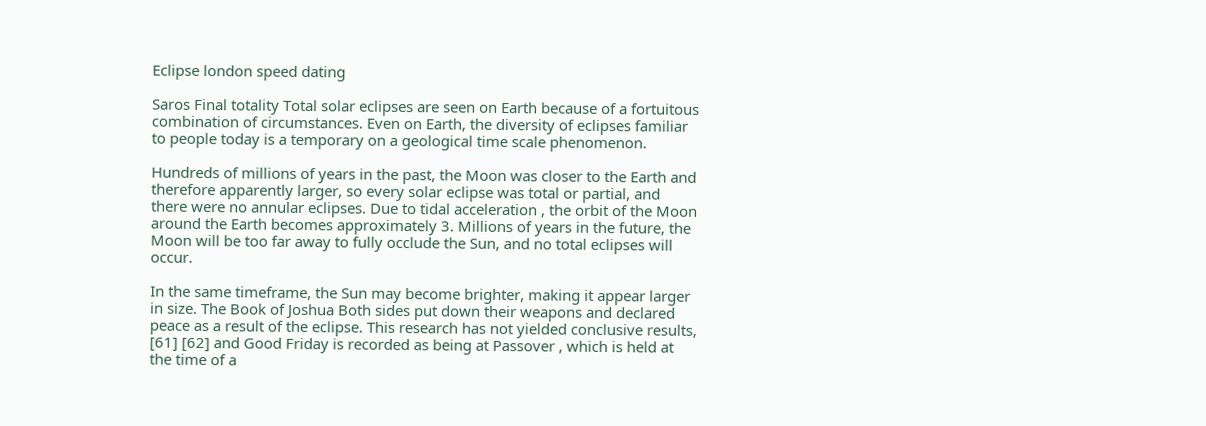Eclipse london speed dating

Saros Final totality Total solar eclipses are seen on Earth because of a fortuitous combination of circumstances. Even on Earth, the diversity of eclipses familiar to people today is a temporary on a geological time scale phenomenon.

Hundreds of millions of years in the past, the Moon was closer to the Earth and therefore apparently larger, so every solar eclipse was total or partial, and there were no annular eclipses. Due to tidal acceleration , the orbit of the Moon around the Earth becomes approximately 3. Millions of years in the future, the Moon will be too far away to fully occlude the Sun, and no total eclipses will occur.

In the same timeframe, the Sun may become brighter, making it appear larger in size. The Book of Joshua Both sides put down their weapons and declared peace as a result of the eclipse. This research has not yielded conclusive results, [61] [62] and Good Friday is recorded as being at Passover , which is held at the time of a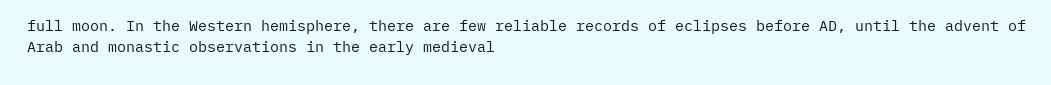full moon. In the Western hemisphere, there are few reliable records of eclipses before AD, until the advent of Arab and monastic observations in the early medieval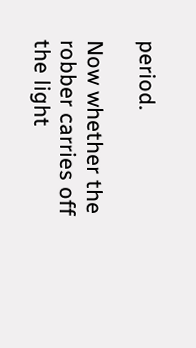period.

Now whether the robber carries off the light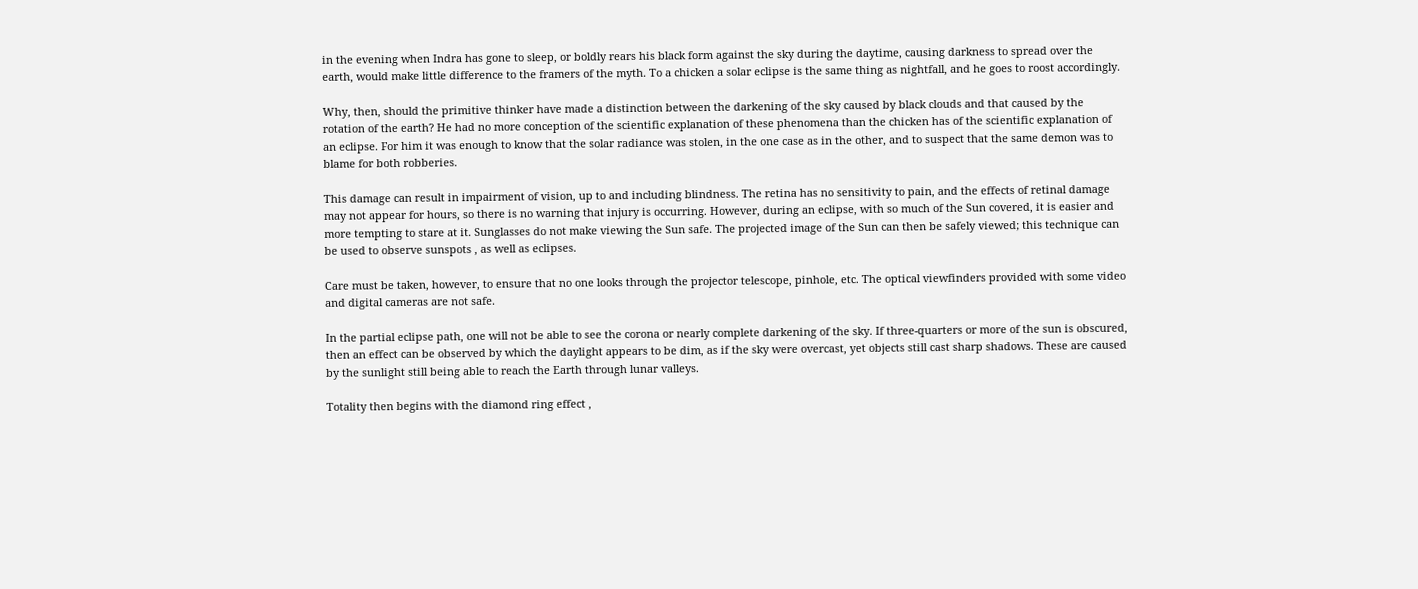in the evening when Indra has gone to sleep, or boldly rears his black form against the sky during the daytime, causing darkness to spread over the earth, would make little difference to the framers of the myth. To a chicken a solar eclipse is the same thing as nightfall, and he goes to roost accordingly.

Why, then, should the primitive thinker have made a distinction between the darkening of the sky caused by black clouds and that caused by the rotation of the earth? He had no more conception of the scientific explanation of these phenomena than the chicken has of the scientific explanation of an eclipse. For him it was enough to know that the solar radiance was stolen, in the one case as in the other, and to suspect that the same demon was to blame for both robberies.

This damage can result in impairment of vision, up to and including blindness. The retina has no sensitivity to pain, and the effects of retinal damage may not appear for hours, so there is no warning that injury is occurring. However, during an eclipse, with so much of the Sun covered, it is easier and more tempting to stare at it. Sunglasses do not make viewing the Sun safe. The projected image of the Sun can then be safely viewed; this technique can be used to observe sunspots , as well as eclipses.

Care must be taken, however, to ensure that no one looks through the projector telescope, pinhole, etc. The optical viewfinders provided with some video and digital cameras are not safe.

In the partial eclipse path, one will not be able to see the corona or nearly complete darkening of the sky. If three-quarters or more of the sun is obscured, then an effect can be observed by which the daylight appears to be dim, as if the sky were overcast, yet objects still cast sharp shadows. These are caused by the sunlight still being able to reach the Earth through lunar valleys.

Totality then begins with the diamond ring effect ,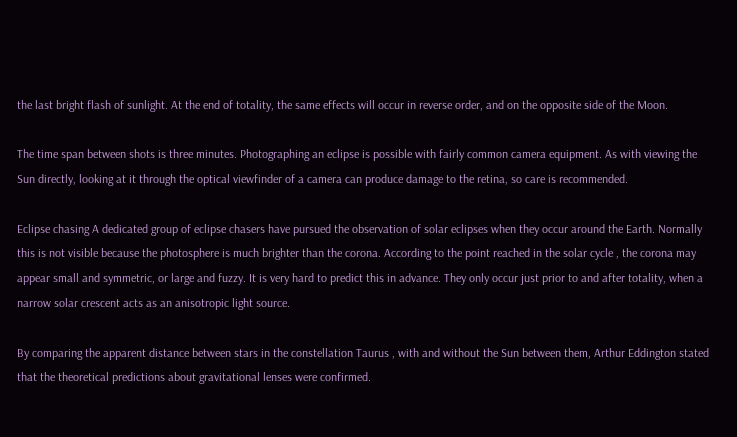the last bright flash of sunlight. At the end of totality, the same effects will occur in reverse order, and on the opposite side of the Moon.

The time span between shots is three minutes. Photographing an eclipse is possible with fairly common camera equipment. As with viewing the Sun directly, looking at it through the optical viewfinder of a camera can produce damage to the retina, so care is recommended.

Eclipse chasing A dedicated group of eclipse chasers have pursued the observation of solar eclipses when they occur around the Earth. Normally this is not visible because the photosphere is much brighter than the corona. According to the point reached in the solar cycle , the corona may appear small and symmetric, or large and fuzzy. It is very hard to predict this in advance. They only occur just prior to and after totality, when a narrow solar crescent acts as an anisotropic light source.

By comparing the apparent distance between stars in the constellation Taurus , with and without the Sun between them, Arthur Eddington stated that the theoretical predictions about gravitational lenses were confirmed.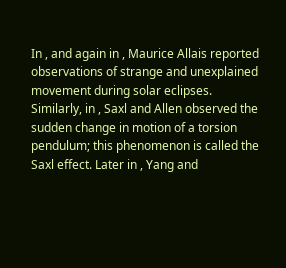In , and again in , Maurice Allais reported observations of strange and unexplained movement during solar eclipses. Similarly, in , Saxl and Allen observed the sudden change in motion of a torsion pendulum; this phenomenon is called the Saxl effect. Later in , Yang and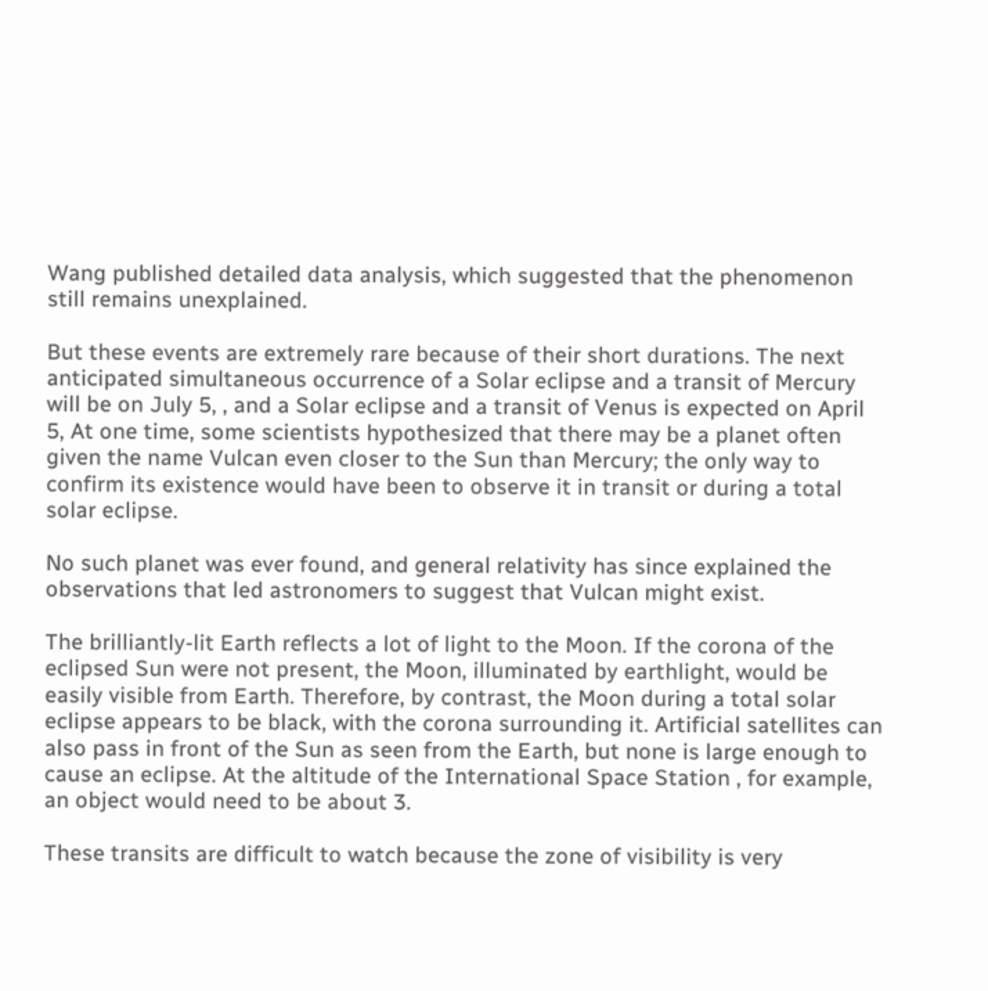Wang published detailed data analysis, which suggested that the phenomenon still remains unexplained.

But these events are extremely rare because of their short durations. The next anticipated simultaneous occurrence of a Solar eclipse and a transit of Mercury will be on July 5, , and a Solar eclipse and a transit of Venus is expected on April 5, At one time, some scientists hypothesized that there may be a planet often given the name Vulcan even closer to the Sun than Mercury; the only way to confirm its existence would have been to observe it in transit or during a total solar eclipse.

No such planet was ever found, and general relativity has since explained the observations that led astronomers to suggest that Vulcan might exist.

The brilliantly-lit Earth reflects a lot of light to the Moon. If the corona of the eclipsed Sun were not present, the Moon, illuminated by earthlight, would be easily visible from Earth. Therefore, by contrast, the Moon during a total solar eclipse appears to be black, with the corona surrounding it. Artificial satellites can also pass in front of the Sun as seen from the Earth, but none is large enough to cause an eclipse. At the altitude of the International Space Station , for example, an object would need to be about 3.

These transits are difficult to watch because the zone of visibility is very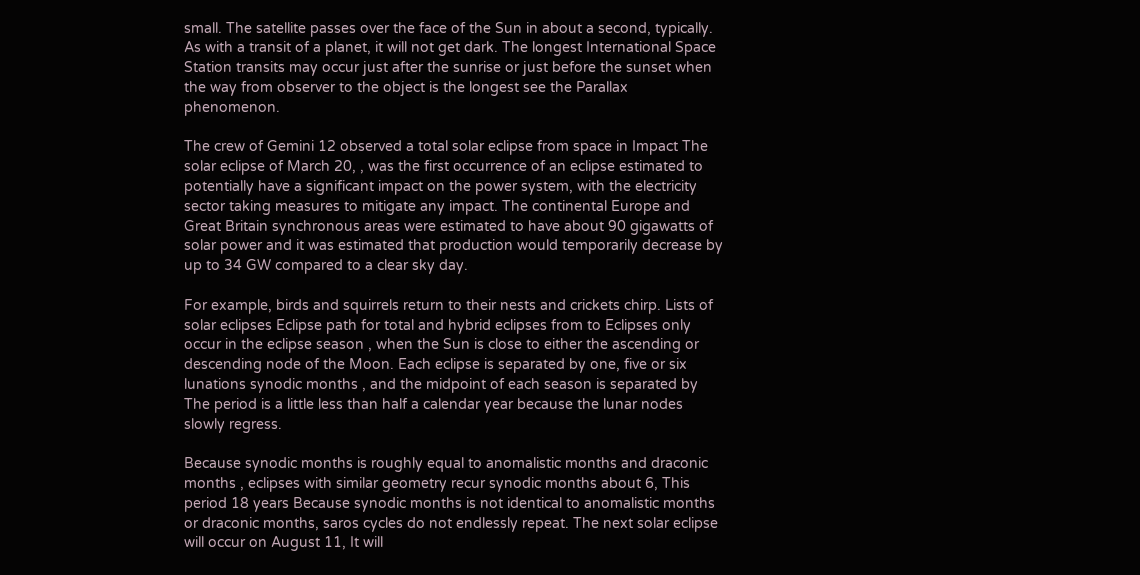small. The satellite passes over the face of the Sun in about a second, typically. As with a transit of a planet, it will not get dark. The longest International Space Station transits may occur just after the sunrise or just before the sunset when the way from observer to the object is the longest see the Parallax phenomenon.

The crew of Gemini 12 observed a total solar eclipse from space in Impact The solar eclipse of March 20, , was the first occurrence of an eclipse estimated to potentially have a significant impact on the power system, with the electricity sector taking measures to mitigate any impact. The continental Europe and Great Britain synchronous areas were estimated to have about 90 gigawatts of solar power and it was estimated that production would temporarily decrease by up to 34 GW compared to a clear sky day.

For example, birds and squirrels return to their nests and crickets chirp. Lists of solar eclipses Eclipse path for total and hybrid eclipses from to Eclipses only occur in the eclipse season , when the Sun is close to either the ascending or descending node of the Moon. Each eclipse is separated by one, five or six lunations synodic months , and the midpoint of each season is separated by The period is a little less than half a calendar year because the lunar nodes slowly regress.

Because synodic months is roughly equal to anomalistic months and draconic months , eclipses with similar geometry recur synodic months about 6, This period 18 years Because synodic months is not identical to anomalistic months or draconic months, saros cycles do not endlessly repeat. The next solar eclipse will occur on August 11, It will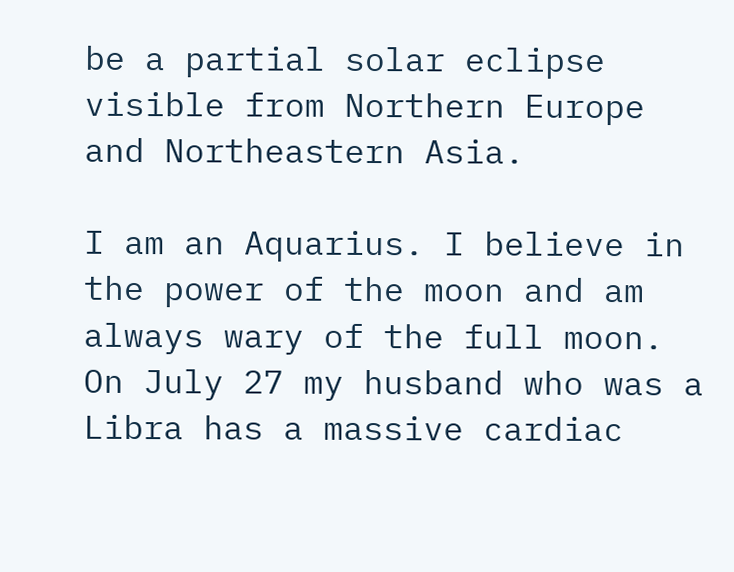be a partial solar eclipse visible from Northern Europe and Northeastern Asia.

I am an Aquarius. I believe in the power of the moon and am always wary of the full moon. On July 27 my husband who was a Libra has a massive cardiac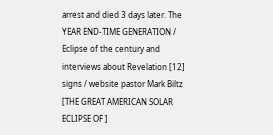arrest and died 3 days later. The YEAR END-TIME GENERATION / Eclipse of the century and interviews about Revelation [12] signs / website pastor Mark Biltz [THE GREAT AMERICAN SOLAR ECLIPSE OF ]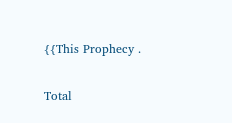{{This Prophecy .

Total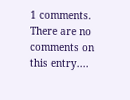1 comments.
There are no comments on this entry....